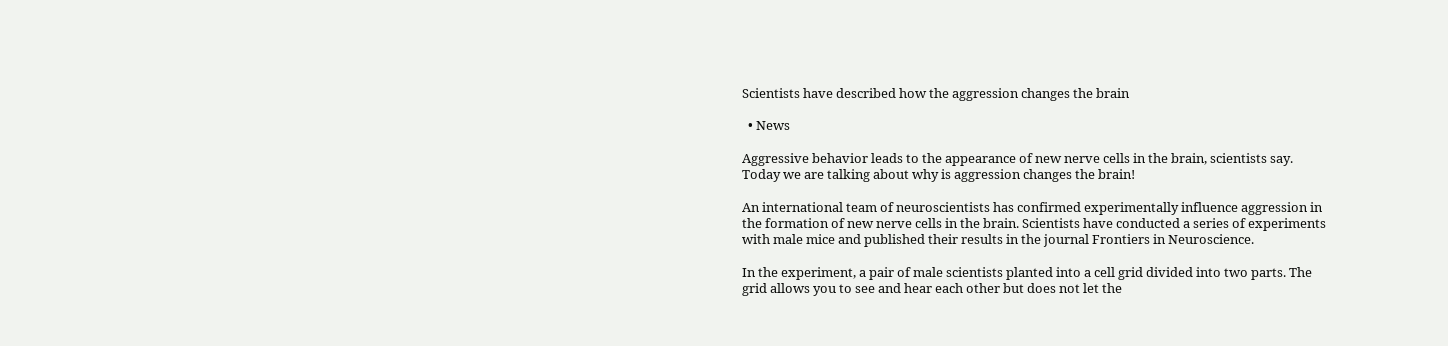Scientists have described how the aggression changes the brain

  • News

Aggressive behavior leads to the appearance of new nerve cells in the brain, scientists say. Today we are talking about why is aggression changes the brain!

An international team of neuroscientists has confirmed experimentally influence aggression in the formation of new nerve cells in the brain. Scientists have conducted a series of experiments with male mice and published their results in the journal Frontiers in Neuroscience.

In the experiment, a pair of male scientists planted into a cell grid divided into two parts. The grid allows you to see and hear each other but does not let the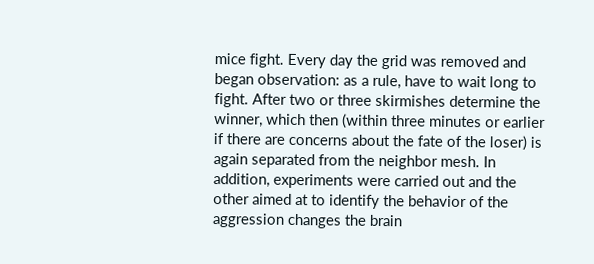mice fight. Every day the grid was removed and began observation: as a rule, have to wait long to fight. After two or three skirmishes determine the winner, which then (within three minutes or earlier if there are concerns about the fate of the loser) is again separated from the neighbor mesh. In addition, experiments were carried out and the other aimed at to identify the behavior of the aggression changes the brain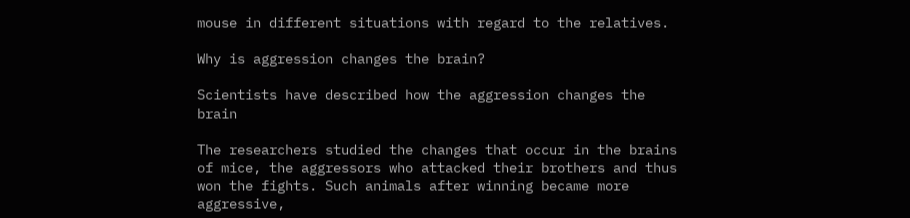mouse in different situations with regard to the relatives.

Why is aggression changes the brain?

Scientists have described how the aggression changes the brain

The researchers studied the changes that occur in the brains of mice, the aggressors who attacked their brothers and thus won the fights. Such animals after winning became more aggressive,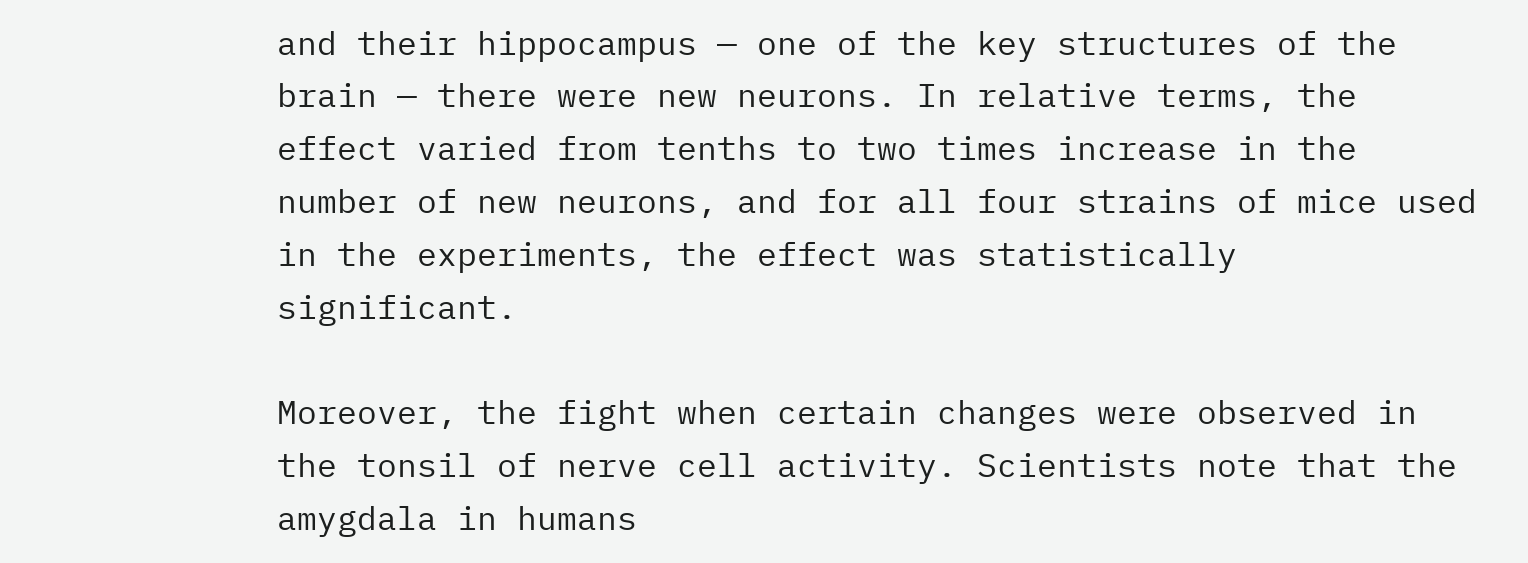and their hippocampus — one of the key structures of the brain — there were new neurons. In relative terms, the effect varied from tenths to two times increase in the number of new neurons, and for all four strains of mice used in the experiments, the effect was statistically significant.

Moreover, the fight when certain changes were observed in the tonsil of nerve cell activity. Scientists note that the amygdala in humans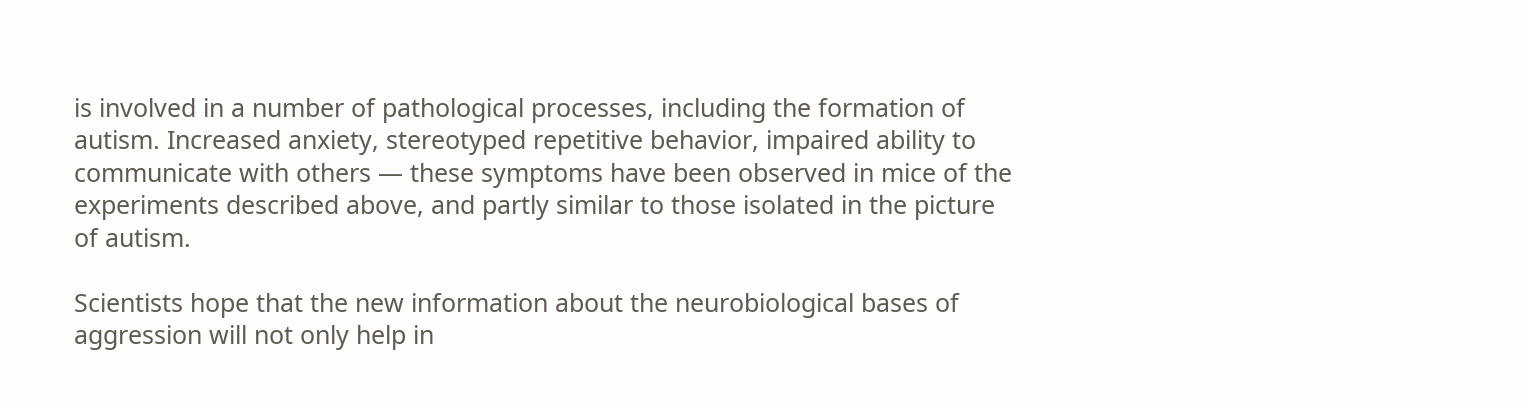is involved in a number of pathological processes, including the formation of autism. Increased anxiety, stereotyped repetitive behavior, impaired ability to communicate with others — these symptoms have been observed in mice of the experiments described above, and partly similar to those isolated in the picture of autism.

Scientists hope that the new information about the neurobiological bases of aggression will not only help in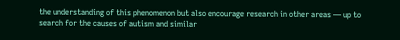the understanding of this phenomenon but also encourage research in other areas — up to search for the causes of autism and similar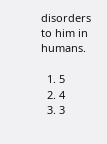disorders to him in humans.

  1. 5
  2. 4
  3. 3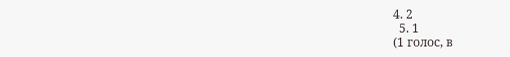4. 2
  5. 1
(1 голос, в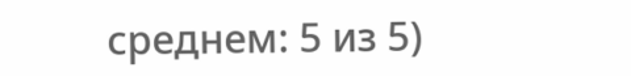среднем: 5 из 5)